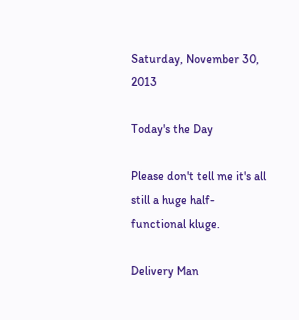Saturday, November 30, 2013

Today's the Day

Please don't tell me it's all still a huge half-functional kluge.

Delivery Man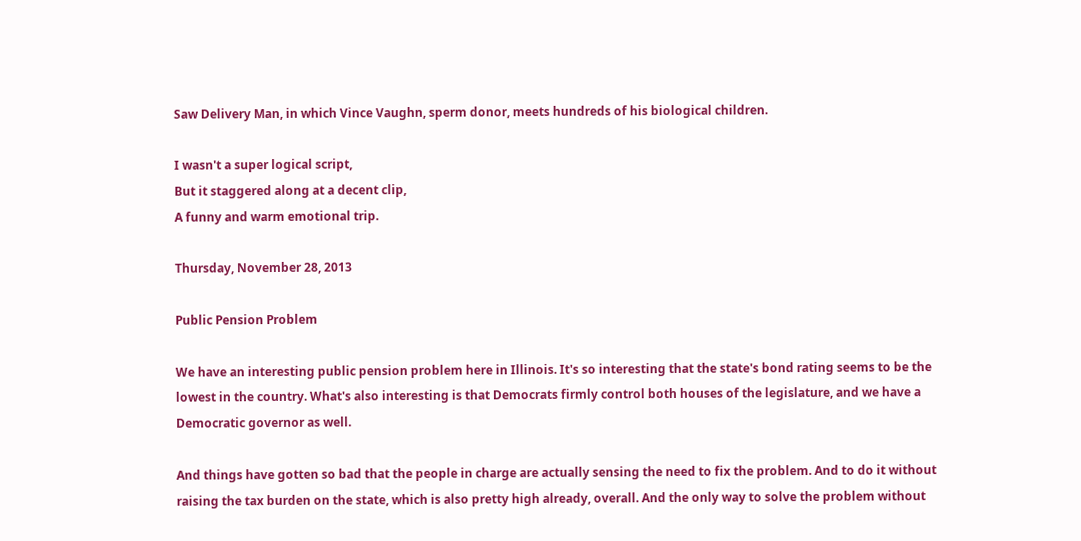Saw Delivery Man, in which Vince Vaughn, sperm donor, meets hundreds of his biological children.

I wasn't a super logical script,
But it staggered along at a decent clip,
A funny and warm emotional trip.

Thursday, November 28, 2013

Public Pension Problem

We have an interesting public pension problem here in Illinois. It's so interesting that the state's bond rating seems to be the lowest in the country. What's also interesting is that Democrats firmly control both houses of the legislature, and we have a Democratic governor as well.

And things have gotten so bad that the people in charge are actually sensing the need to fix the problem. And to do it without raising the tax burden on the state, which is also pretty high already, overall. And the only way to solve the problem without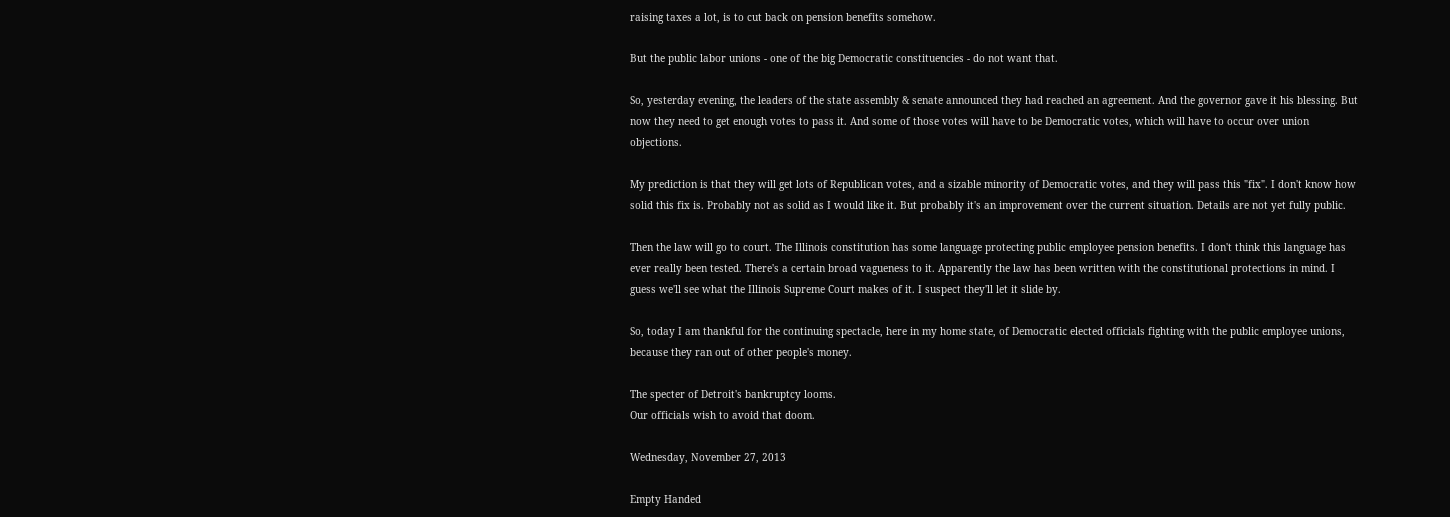raising taxes a lot, is to cut back on pension benefits somehow.

But the public labor unions - one of the big Democratic constituencies - do not want that.

So, yesterday evening, the leaders of the state assembly & senate announced they had reached an agreement. And the governor gave it his blessing. But now they need to get enough votes to pass it. And some of those votes will have to be Democratic votes, which will have to occur over union objections.

My prediction is that they will get lots of Republican votes, and a sizable minority of Democratic votes, and they will pass this "fix". I don't know how solid this fix is. Probably not as solid as I would like it. But probably it's an improvement over the current situation. Details are not yet fully public.

Then the law will go to court. The Illinois constitution has some language protecting public employee pension benefits. I don't think this language has ever really been tested. There's a certain broad vagueness to it. Apparently the law has been written with the constitutional protections in mind. I guess we'll see what the Illinois Supreme Court makes of it. I suspect they'll let it slide by.

So, today I am thankful for the continuing spectacle, here in my home state, of Democratic elected officials fighting with the public employee unions, because they ran out of other people's money.

The specter of Detroit's bankruptcy looms.
Our officials wish to avoid that doom.

Wednesday, November 27, 2013

Empty Handed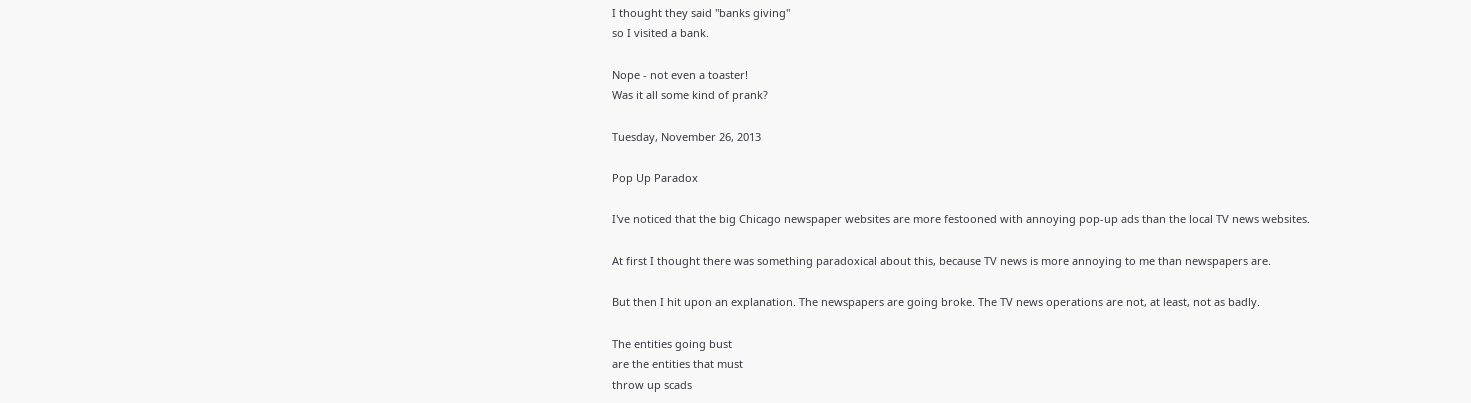I thought they said "banks giving"
so I visited a bank.

Nope - not even a toaster!
Was it all some kind of prank?

Tuesday, November 26, 2013

Pop Up Paradox

I've noticed that the big Chicago newspaper websites are more festooned with annoying pop-up ads than the local TV news websites.

At first I thought there was something paradoxical about this, because TV news is more annoying to me than newspapers are.

But then I hit upon an explanation. The newspapers are going broke. The TV news operations are not, at least, not as badly.

The entities going bust
are the entities that must
throw up scads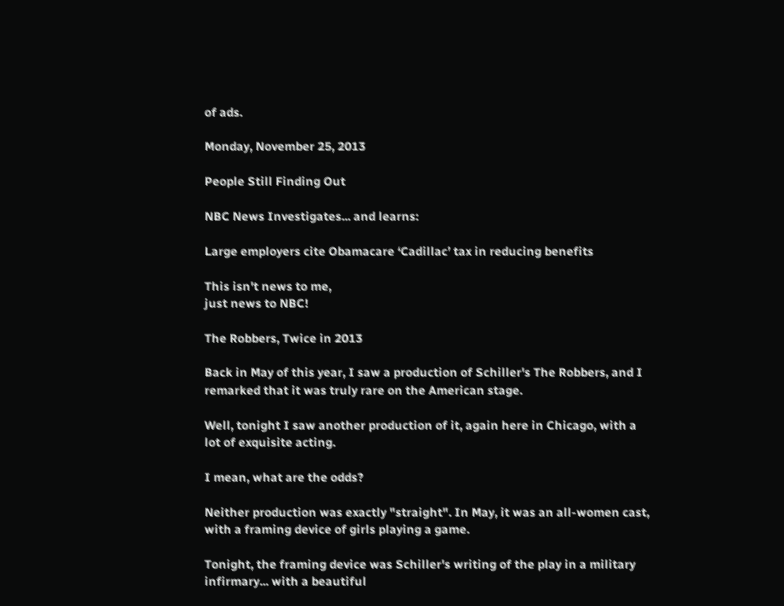of ads.

Monday, November 25, 2013

People Still Finding Out

NBC News Investigates... and learns:

Large employers cite Obamacare ‘Cadillac’ tax in reducing benefits

This isn't news to me,
just news to NBC!

The Robbers, Twice in 2013

Back in May of this year, I saw a production of Schiller's The Robbers, and I remarked that it was truly rare on the American stage.

Well, tonight I saw another production of it, again here in Chicago, with a lot of exquisite acting.

I mean, what are the odds?

Neither production was exactly "straight". In May, it was an all-women cast, with a framing device of girls playing a game.

Tonight, the framing device was Schiller's writing of the play in a military infirmary... with a beautiful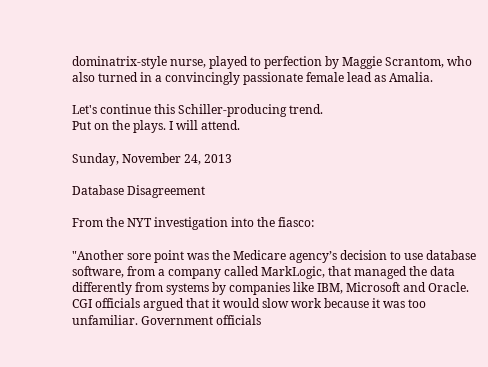dominatrix-style nurse, played to perfection by Maggie Scrantom, who also turned in a convincingly passionate female lead as Amalia.

Let's continue this Schiller-producing trend.
Put on the plays. I will attend.

Sunday, November 24, 2013

Database Disagreement

From the NYT investigation into the fiasco:

"Another sore point was the Medicare agency’s decision to use database software, from a company called MarkLogic, that managed the data differently from systems by companies like IBM, Microsoft and Oracle. CGI officials argued that it would slow work because it was too unfamiliar. Government officials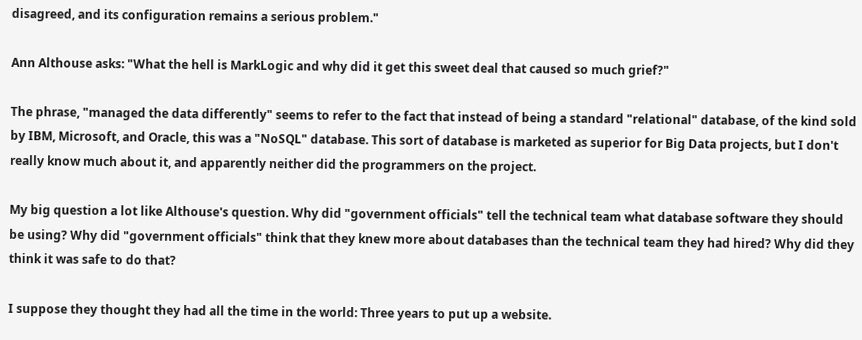disagreed, and its configuration remains a serious problem."

Ann Althouse asks: "What the hell is MarkLogic and why did it get this sweet deal that caused so much grief?"

The phrase, "managed the data differently" seems to refer to the fact that instead of being a standard "relational" database, of the kind sold by IBM, Microsoft, and Oracle, this was a "NoSQL" database. This sort of database is marketed as superior for Big Data projects, but I don't really know much about it, and apparently neither did the programmers on the project.

My big question a lot like Althouse's question. Why did "government officials" tell the technical team what database software they should be using? Why did "government officials" think that they knew more about databases than the technical team they had hired? Why did they think it was safe to do that?

I suppose they thought they had all the time in the world: Three years to put up a website.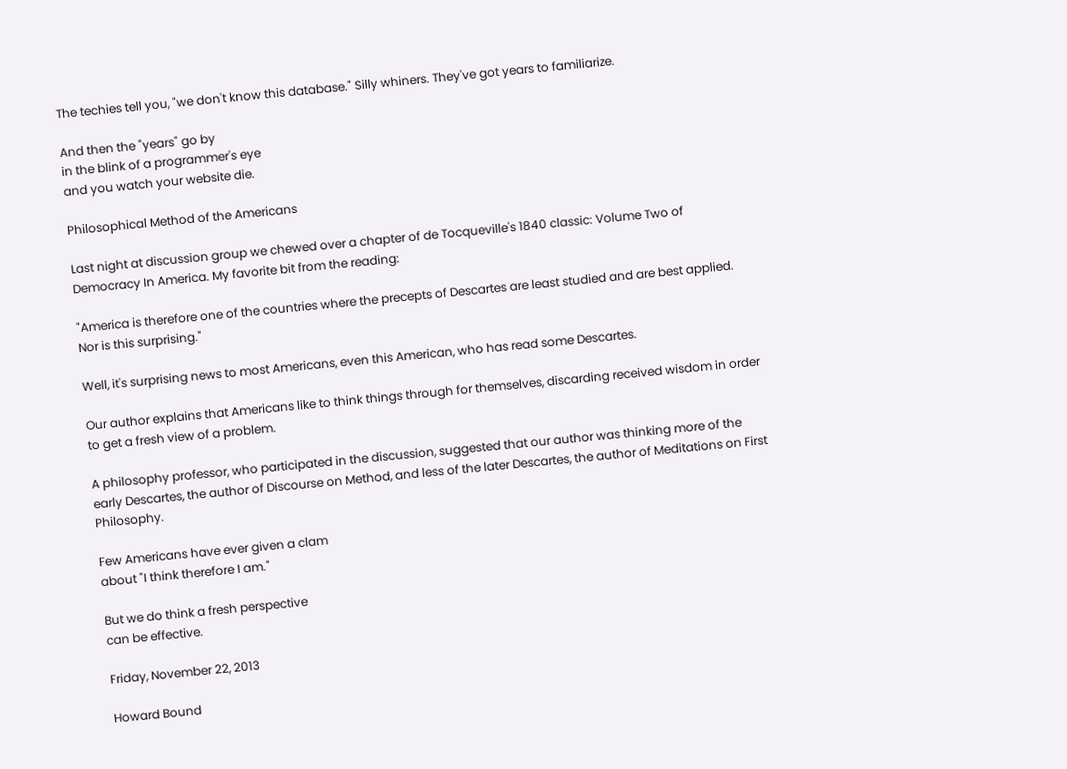The techies tell you, "we don't know this database." Silly whiners. They've got years to familiarize.

And then the "years" go by
in the blink of a programmer's eye
and you watch your website die.

Philosophical Method of the Americans

Last night at discussion group we chewed over a chapter of de Tocqueville's 1840 classic: Volume Two of Democracy In America. My favorite bit from the reading:

"America is therefore one of the countries where the precepts of Descartes are least studied and are best applied. Nor is this surprising."

Well, it's surprising news to most Americans, even this American, who has read some Descartes.

Our author explains that Americans like to think things through for themselves, discarding received wisdom in order to get a fresh view of a problem.

A philosophy professor, who participated in the discussion, suggested that our author was thinking more of the early Descartes, the author of Discourse on Method, and less of the later Descartes, the author of Meditations on First Philosophy.

Few Americans have ever given a clam
about "I think therefore I am."

But we do think a fresh perspective
can be effective.

Friday, November 22, 2013

Howard Bound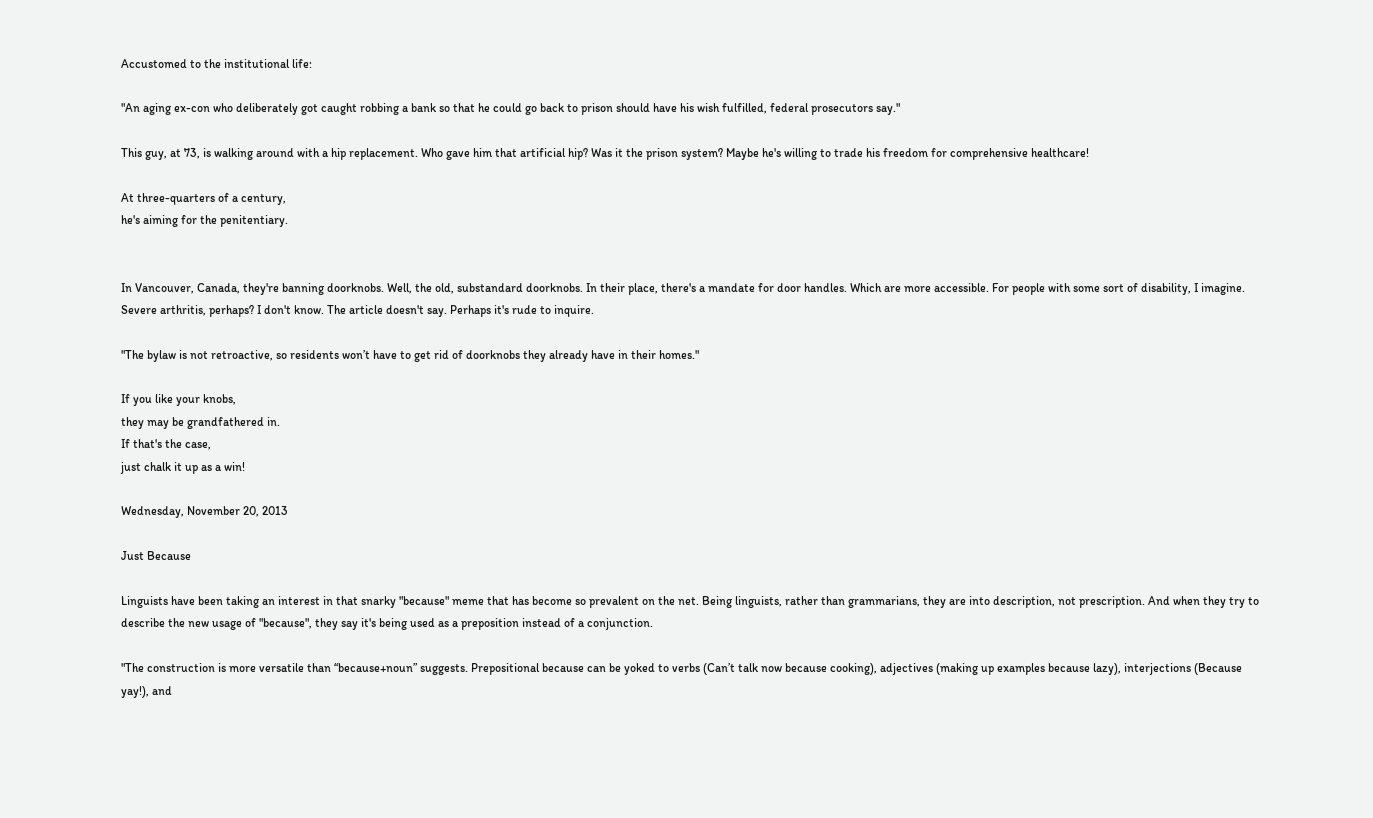Accustomed to the institutional life:

"An aging ex-con who deliberately got caught robbing a bank so that he could go back to prison should have his wish fulfilled, federal prosecutors say."

This guy, at 73, is walking around with a hip replacement. Who gave him that artificial hip? Was it the prison system? Maybe he's willing to trade his freedom for comprehensive healthcare!

At three-quarters of a century,
he's aiming for the penitentiary.


In Vancouver, Canada, they're banning doorknobs. Well, the old, substandard doorknobs. In their place, there's a mandate for door handles. Which are more accessible. For people with some sort of disability, I imagine. Severe arthritis, perhaps? I don't know. The article doesn't say. Perhaps it's rude to inquire.

"The bylaw is not retroactive, so residents won’t have to get rid of doorknobs they already have in their homes."

If you like your knobs,
they may be grandfathered in.
If that's the case,
just chalk it up as a win!

Wednesday, November 20, 2013

Just Because

Linguists have been taking an interest in that snarky "because" meme that has become so prevalent on the net. Being linguists, rather than grammarians, they are into description, not prescription. And when they try to describe the new usage of "because", they say it's being used as a preposition instead of a conjunction.

"The construction is more versatile than “because+noun” suggests. Prepositional because can be yoked to verbs (Can’t talk now because cooking), adjectives (making up examples because lazy), interjections (Because yay!), and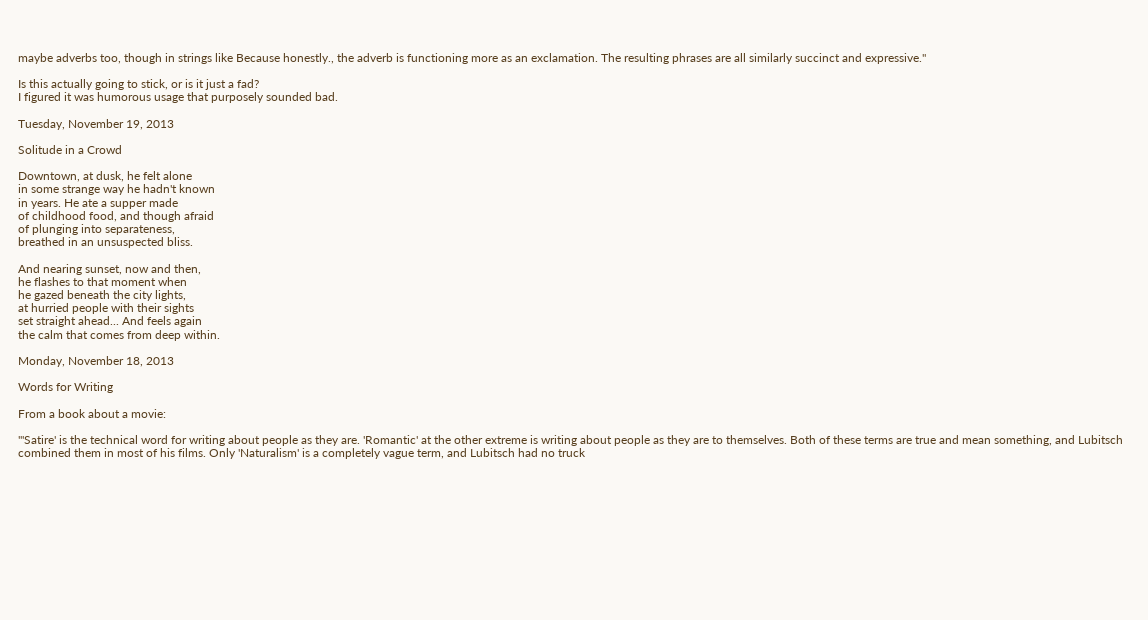maybe adverbs too, though in strings like Because honestly., the adverb is functioning more as an exclamation. The resulting phrases are all similarly succinct and expressive."

Is this actually going to stick, or is it just a fad?
I figured it was humorous usage that purposely sounded bad.

Tuesday, November 19, 2013

Solitude in a Crowd

Downtown, at dusk, he felt alone
in some strange way he hadn't known
in years. He ate a supper made
of childhood food, and though afraid
of plunging into separateness,
breathed in an unsuspected bliss.

And nearing sunset, now and then,
he flashes to that moment when
he gazed beneath the city lights,
at hurried people with their sights
set straight ahead... And feels again
the calm that comes from deep within.

Monday, November 18, 2013

Words for Writing

From a book about a movie:

"'Satire' is the technical word for writing about people as they are. 'Romantic' at the other extreme is writing about people as they are to themselves. Both of these terms are true and mean something, and Lubitsch combined them in most of his films. Only 'Naturalism' is a completely vague term, and Lubitsch had no truck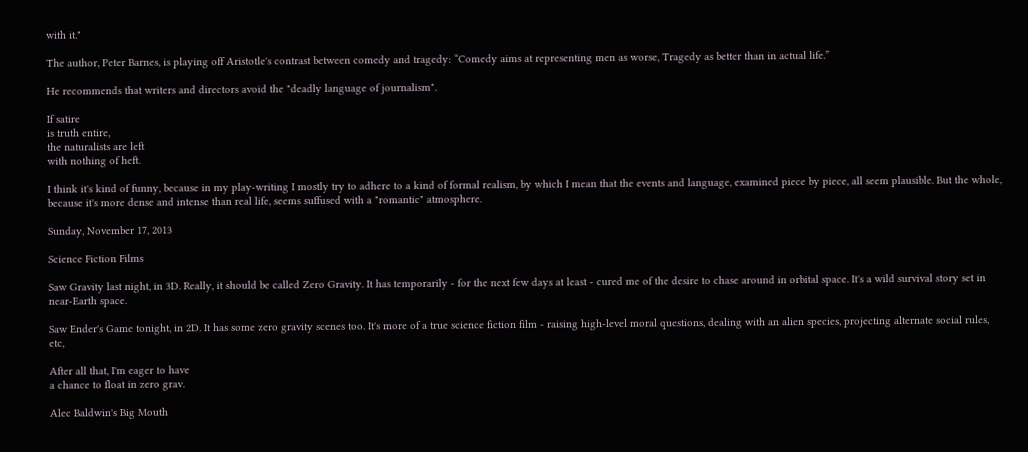with it."

The author, Peter Barnes, is playing off Aristotle's contrast between comedy and tragedy: “Comedy aims at representing men as worse, Tragedy as better than in actual life.”

He recommends that writers and directors avoid the "deadly language of journalism".

If satire
is truth entire,
the naturalists are left
with nothing of heft.

I think it's kind of funny, because in my play-writing I mostly try to adhere to a kind of formal realism, by which I mean that the events and language, examined piece by piece, all seem plausible. But the whole, because it's more dense and intense than real life, seems suffused with a "romantic" atmosphere.

Sunday, November 17, 2013

Science Fiction Films

Saw Gravity last night, in 3D. Really, it should be called Zero Gravity. It has temporarily - for the next few days at least - cured me of the desire to chase around in orbital space. It's a wild survival story set in near-Earth space.

Saw Ender's Game tonight, in 2D. It has some zero gravity scenes too. It's more of a true science fiction film - raising high-level moral questions, dealing with an alien species, projecting alternate social rules, etc,

After all that, I'm eager to have
a chance to float in zero grav.

Alec Baldwin's Big Mouth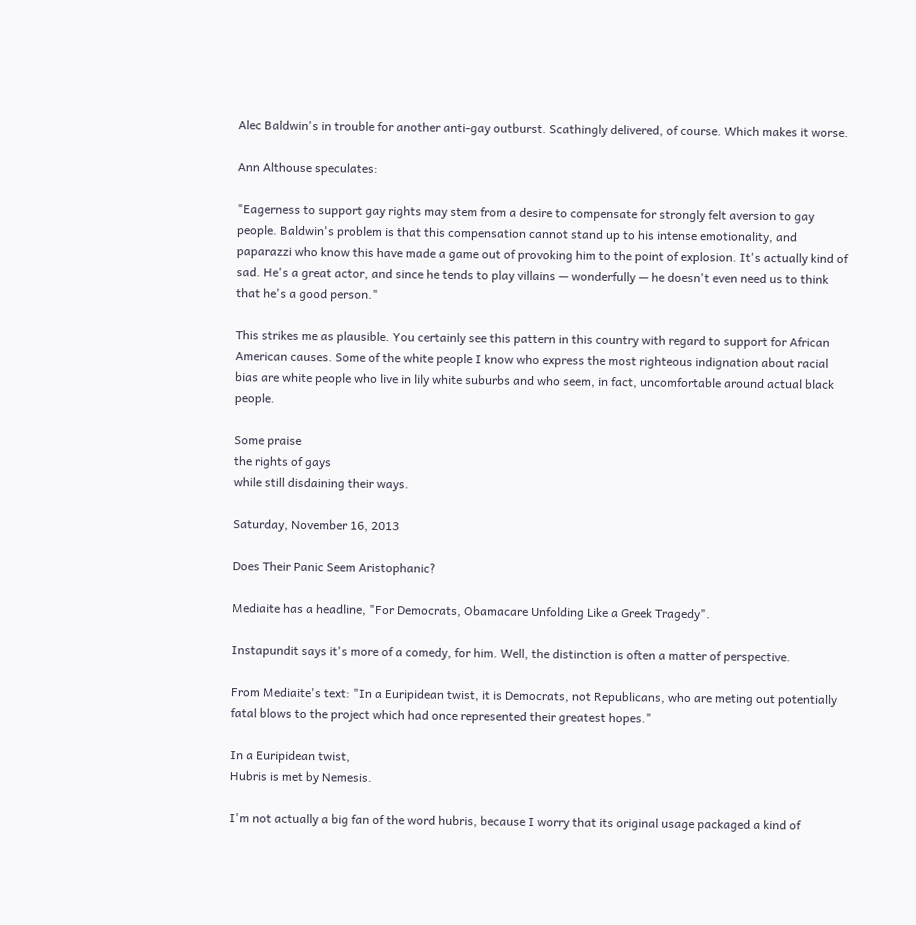Alec Baldwin's in trouble for another anti-gay outburst. Scathingly delivered, of course. Which makes it worse.

Ann Althouse speculates:

"Eagerness to support gay rights may stem from a desire to compensate for strongly felt aversion to gay people. Baldwin's problem is that this compensation cannot stand up to his intense emotionality, and paparazzi who know this have made a game out of provoking him to the point of explosion. It's actually kind of sad. He's a great actor, and since he tends to play villains — wonderfully — he doesn't even need us to think that he's a good person."

This strikes me as plausible. You certainly see this pattern in this country with regard to support for African American causes. Some of the white people I know who express the most righteous indignation about racial bias are white people who live in lily white suburbs and who seem, in fact, uncomfortable around actual black people.

Some praise
the rights of gays
while still disdaining their ways.

Saturday, November 16, 2013

Does Their Panic Seem Aristophanic?

Mediaite has a headline, "For Democrats, Obamacare Unfolding Like a Greek Tragedy".

Instapundit says it's more of a comedy, for him. Well, the distinction is often a matter of perspective.

From Mediaite's text: "In a Euripidean twist, it is Democrats, not Republicans, who are meting out potentially fatal blows to the project which had once represented their greatest hopes."

In a Euripidean twist,
Hubris is met by Nemesis.

I'm not actually a big fan of the word hubris, because I worry that its original usage packaged a kind of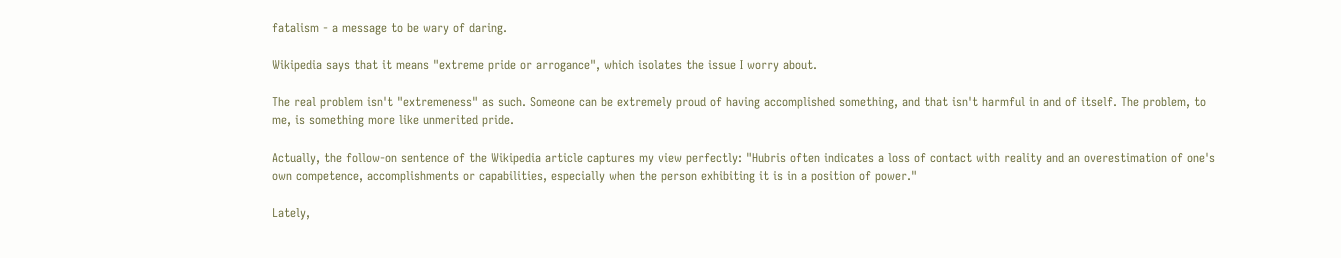fatalism - a message to be wary of daring.

Wikipedia says that it means "extreme pride or arrogance", which isolates the issue I worry about.

The real problem isn't "extremeness" as such. Someone can be extremely proud of having accomplished something, and that isn't harmful in and of itself. The problem, to me, is something more like unmerited pride.

Actually, the follow-on sentence of the Wikipedia article captures my view perfectly: "Hubris often indicates a loss of contact with reality and an overestimation of one's own competence, accomplishments or capabilities, especially when the person exhibiting it is in a position of power."

Lately,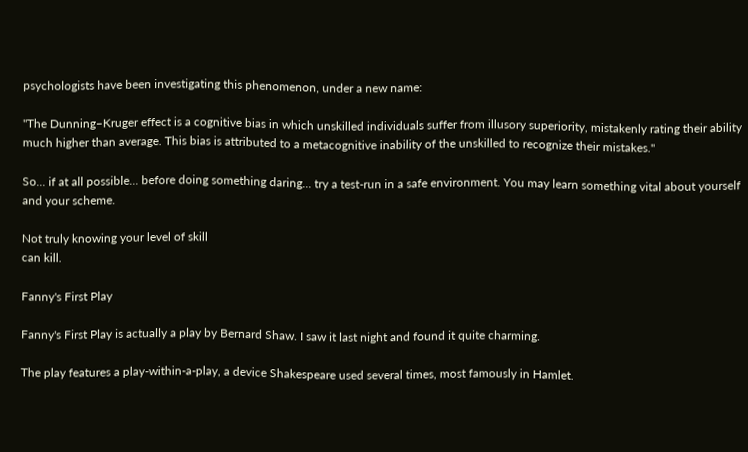psychologists have been investigating this phenomenon, under a new name:

"The Dunning–Kruger effect is a cognitive bias in which unskilled individuals suffer from illusory superiority, mistakenly rating their ability much higher than average. This bias is attributed to a metacognitive inability of the unskilled to recognize their mistakes."

So... if at all possible... before doing something daring... try a test-run in a safe environment. You may learn something vital about yourself and your scheme.

Not truly knowing your level of skill
can kill.

Fanny's First Play

Fanny's First Play is actually a play by Bernard Shaw. I saw it last night and found it quite charming.

The play features a play-within-a-play, a device Shakespeare used several times, most famously in Hamlet.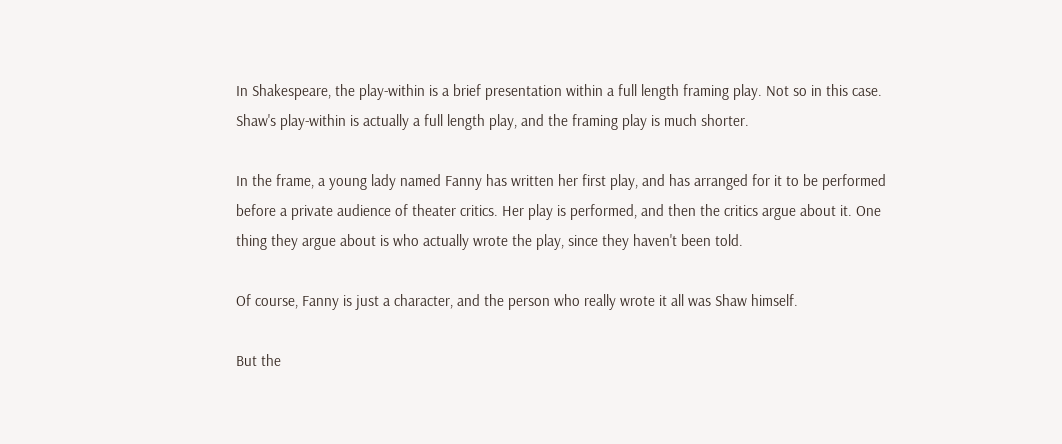In Shakespeare, the play-within is a brief presentation within a full length framing play. Not so in this case. Shaw's play-within is actually a full length play, and the framing play is much shorter.

In the frame, a young lady named Fanny has written her first play, and has arranged for it to be performed before a private audience of theater critics. Her play is performed, and then the critics argue about it. One thing they argue about is who actually wrote the play, since they haven't been told.

Of course, Fanny is just a character, and the person who really wrote it all was Shaw himself.

But the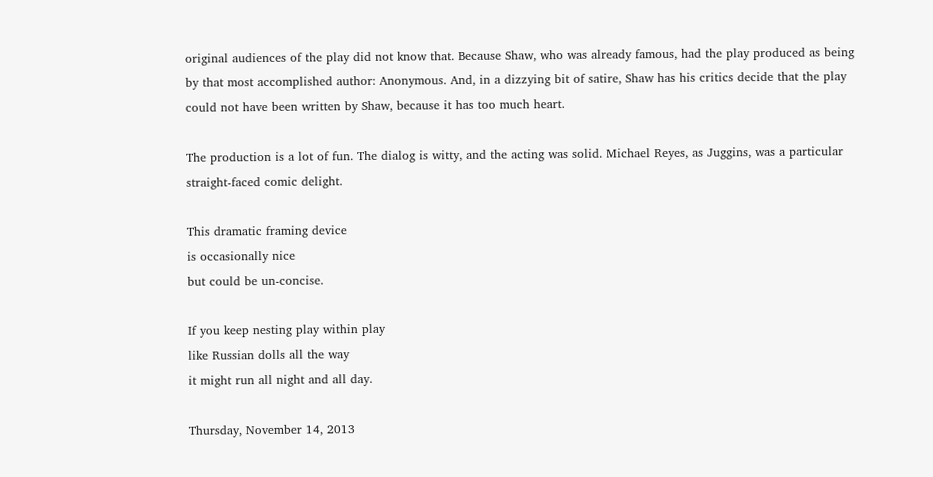original audiences of the play did not know that. Because Shaw, who was already famous, had the play produced as being by that most accomplished author: Anonymous. And, in a dizzying bit of satire, Shaw has his critics decide that the play could not have been written by Shaw, because it has too much heart.

The production is a lot of fun. The dialog is witty, and the acting was solid. Michael Reyes, as Juggins, was a particular straight-faced comic delight.

This dramatic framing device
is occasionally nice
but could be un-concise.

If you keep nesting play within play
like Russian dolls all the way
it might run all night and all day.

Thursday, November 14, 2013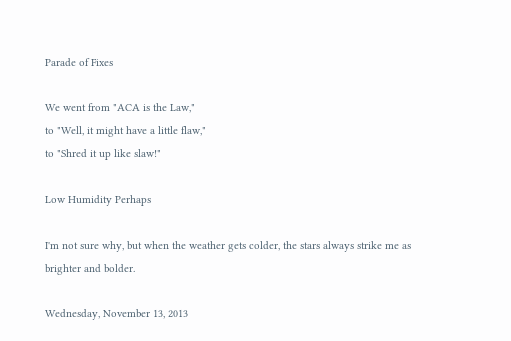Parade of Fixes

We went from "ACA is the Law,"
to "Well, it might have a little flaw,"
to "Shred it up like slaw!"

Low Humidity Perhaps

I'm not sure why, but when the weather gets colder, the stars always strike me as brighter and bolder.

Wednesday, November 13, 2013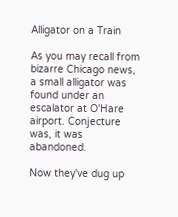Alligator on a Train

As you may recall from bizarre Chicago news, a small alligator was found under an escalator at O'Hare airport. Conjecture was, it was abandoned.

Now they've dug up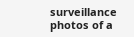surveillance photos of a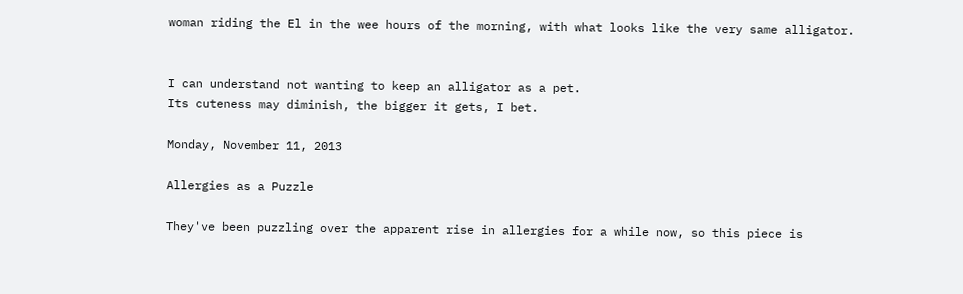woman riding the El in the wee hours of the morning, with what looks like the very same alligator.


I can understand not wanting to keep an alligator as a pet.
Its cuteness may diminish, the bigger it gets, I bet.

Monday, November 11, 2013

Allergies as a Puzzle

They've been puzzling over the apparent rise in allergies for a while now, so this piece is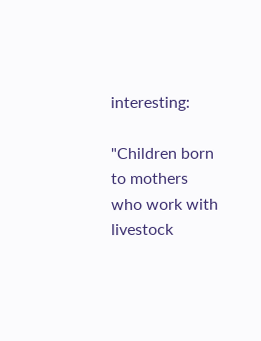interesting:

"Children born to mothers who work with livestock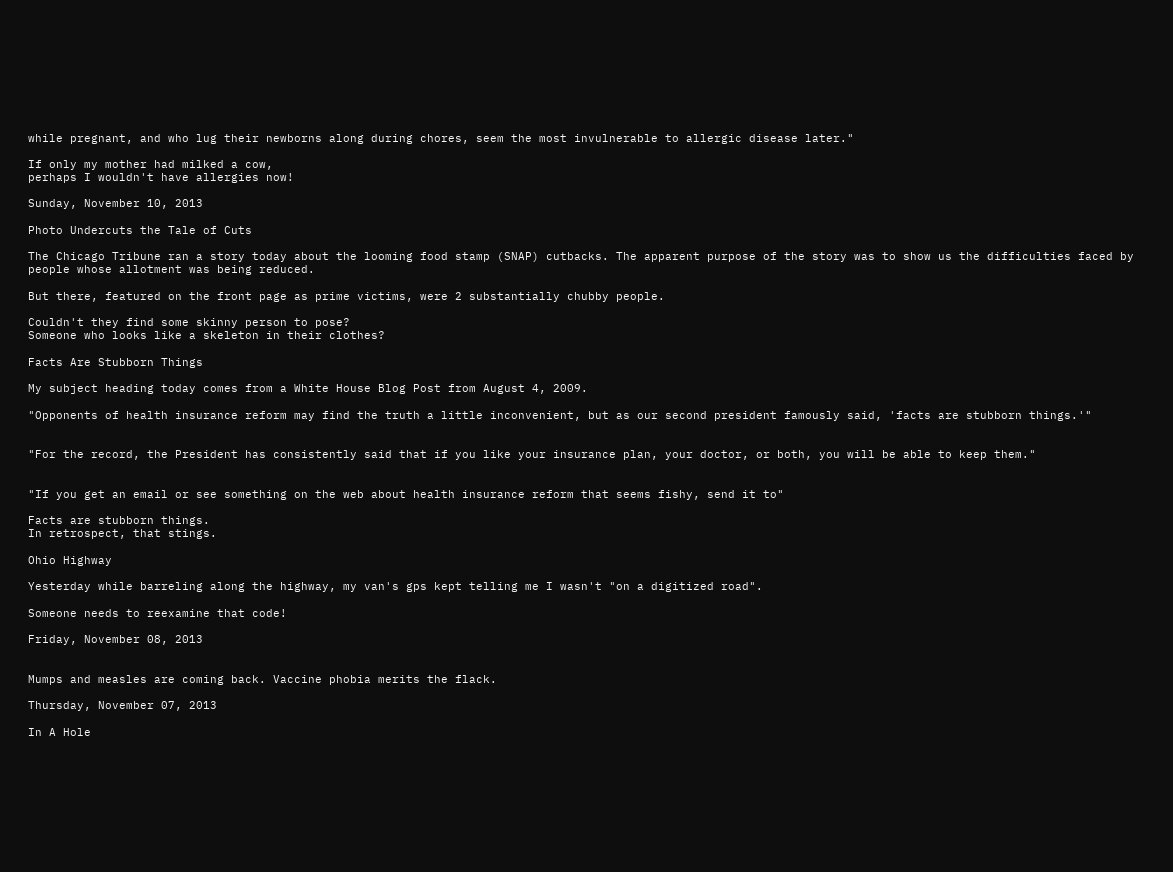while pregnant, and who lug their newborns along during chores, seem the most invulnerable to allergic disease later."

If only my mother had milked a cow,
perhaps I wouldn't have allergies now!

Sunday, November 10, 2013

Photo Undercuts the Tale of Cuts

The Chicago Tribune ran a story today about the looming food stamp (SNAP) cutbacks. The apparent purpose of the story was to show us the difficulties faced by people whose allotment was being reduced.

But there, featured on the front page as prime victims, were 2 substantially chubby people.

Couldn't they find some skinny person to pose?
Someone who looks like a skeleton in their clothes?

Facts Are Stubborn Things

My subject heading today comes from a White House Blog Post from August 4, 2009.

"Opponents of health insurance reform may find the truth a little inconvenient, but as our second president famously said, 'facts are stubborn things.'"


"For the record, the President has consistently said that if you like your insurance plan, your doctor, or both, you will be able to keep them."


"If you get an email or see something on the web about health insurance reform that seems fishy, send it to"

Facts are stubborn things.
In retrospect, that stings.

Ohio Highway

Yesterday while barreling along the highway, my van's gps kept telling me I wasn't "on a digitized road".

Someone needs to reexamine that code!

Friday, November 08, 2013


Mumps and measles are coming back. Vaccine phobia merits the flack.

Thursday, November 07, 2013

In A Hole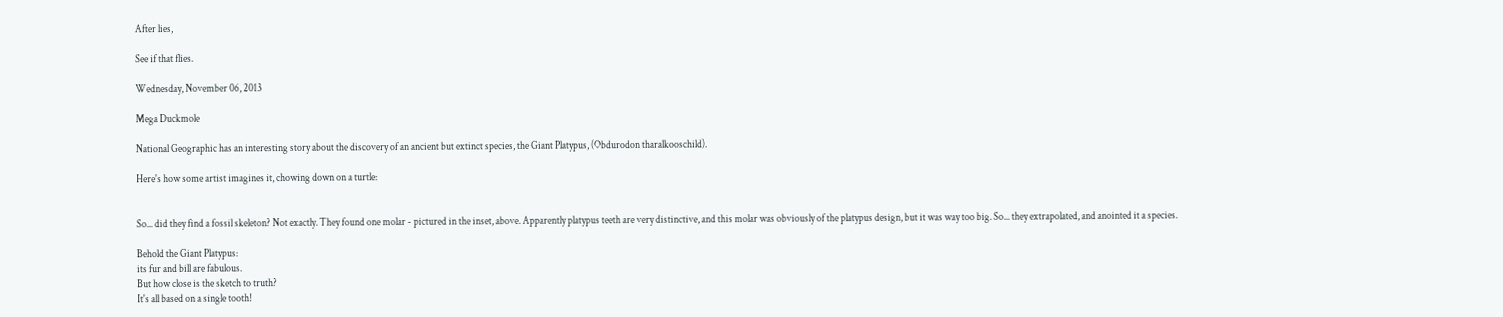After lies,

See if that flies.

Wednesday, November 06, 2013

Mega Duckmole

National Geographic has an interesting story about the discovery of an ancient but extinct species, the Giant Platypus, (Obdurodon tharalkooschild).

Here's how some artist imagines it, chowing down on a turtle:


So... did they find a fossil skeleton? Not exactly. They found one molar - pictured in the inset, above. Apparently platypus teeth are very distinctive, and this molar was obviously of the platypus design, but it was way too big. So... they extrapolated, and anointed it a species.

Behold the Giant Platypus:
its fur and bill are fabulous.
But how close is the sketch to truth?
It's all based on a single tooth!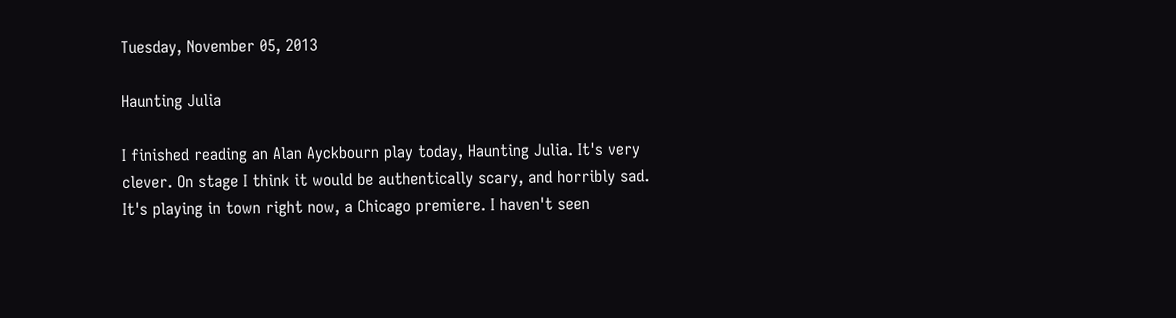Tuesday, November 05, 2013

Haunting Julia

I finished reading an Alan Ayckbourn play today, Haunting Julia. It's very clever. On stage I think it would be authentically scary, and horribly sad. It's playing in town right now, a Chicago premiere. I haven't seen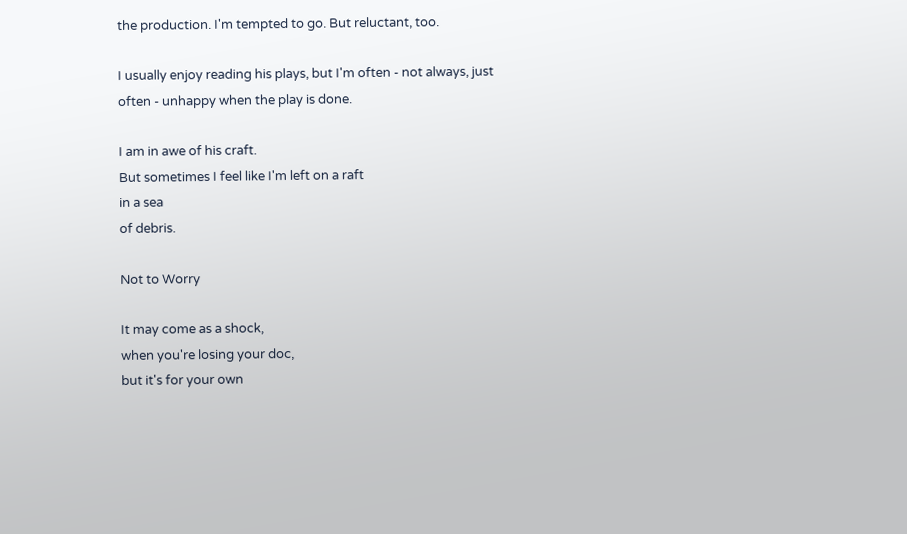the production. I'm tempted to go. But reluctant, too.

I usually enjoy reading his plays, but I'm often - not always, just often - unhappy when the play is done.

I am in awe of his craft.
But sometimes I feel like I'm left on a raft
in a sea
of debris.

Not to Worry

It may come as a shock,
when you're losing your doc,
but it's for your own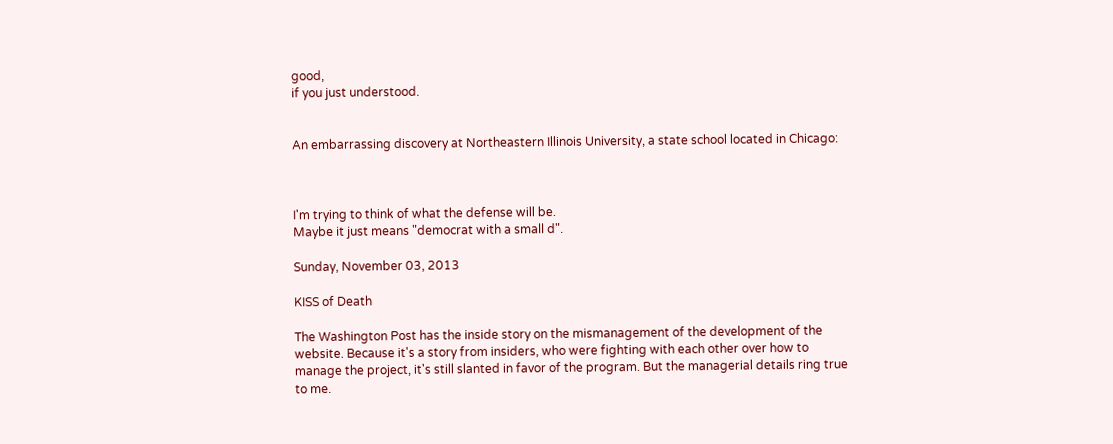good,
if you just understood.


An embarrassing discovery at Northeastern Illinois University, a state school located in Chicago:



I'm trying to think of what the defense will be.
Maybe it just means "democrat with a small d".

Sunday, November 03, 2013

KISS of Death

The Washington Post has the inside story on the mismanagement of the development of the website. Because it's a story from insiders, who were fighting with each other over how to manage the project, it's still slanted in favor of the program. But the managerial details ring true to me.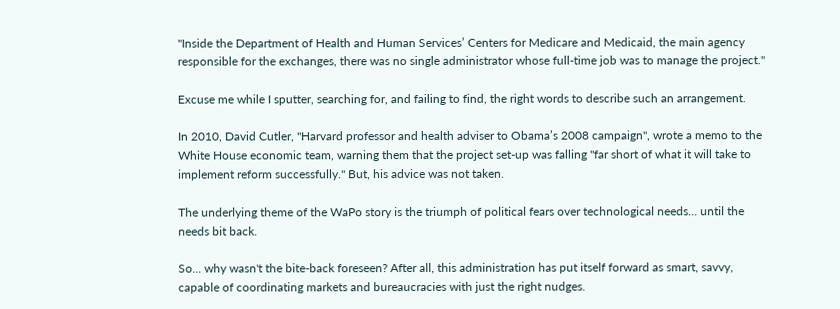"Inside the Department of Health and Human Services’ Centers for Medicare and Medicaid, the main agency responsible for the exchanges, there was no single administrator whose full-time job was to manage the project."

Excuse me while I sputter, searching for, and failing to find, the right words to describe such an arrangement.

In 2010, David Cutler, "Harvard professor and health adviser to Obama’s 2008 campaign", wrote a memo to the White House economic team, warning them that the project set-up was falling "far short of what it will take to implement reform successfully." But, his advice was not taken.

The underlying theme of the WaPo story is the triumph of political fears over technological needs... until the needs bit back.

So... why wasn't the bite-back foreseen? After all, this administration has put itself forward as smart, savvy, capable of coordinating markets and bureaucracies with just the right nudges.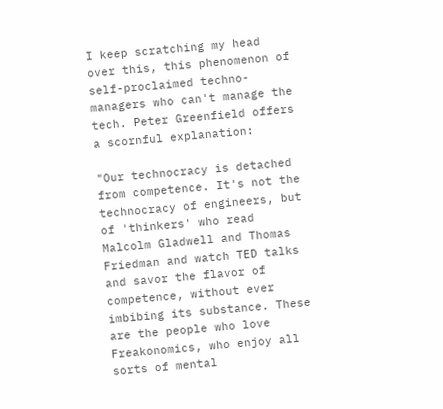I keep scratching my head over this, this phenomenon of self-proclaimed techno-managers who can't manage the tech. Peter Greenfield offers a scornful explanation:

"Our technocracy is detached from competence. It's not the technocracy of engineers, but of 'thinkers' who read Malcolm Gladwell and Thomas Friedman and watch TED talks and savor the flavor of competence, without ever imbibing its substance. These are the people who love Freakonomics, who enjoy all sorts of mental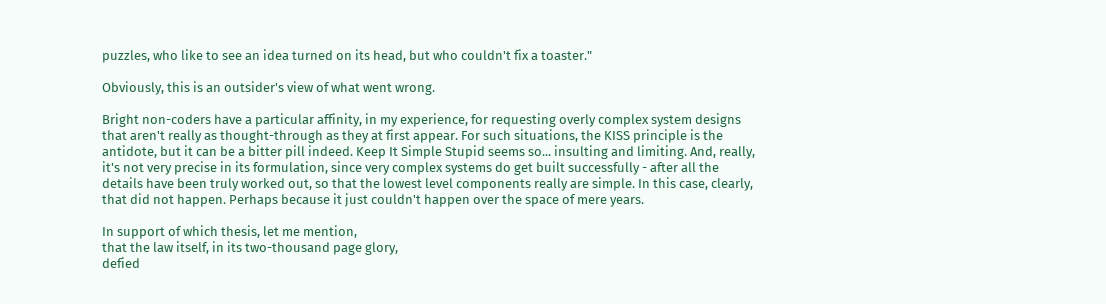puzzles, who like to see an idea turned on its head, but who couldn't fix a toaster."

Obviously, this is an outsider's view of what went wrong.

Bright non-coders have a particular affinity, in my experience, for requesting overly complex system designs that aren't really as thought-through as they at first appear. For such situations, the KISS principle is the antidote, but it can be a bitter pill indeed. Keep It Simple Stupid seems so... insulting and limiting. And, really, it's not very precise in its formulation, since very complex systems do get built successfully - after all the details have been truly worked out, so that the lowest level components really are simple. In this case, clearly, that did not happen. Perhaps because it just couldn't happen over the space of mere years.

In support of which thesis, let me mention,
that the law itself, in its two-thousand page glory,
defied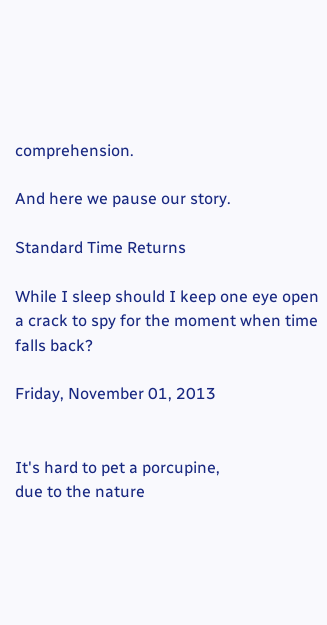comprehension.

And here we pause our story.

Standard Time Returns

While I sleep should I keep one eye open a crack to spy for the moment when time falls back?

Friday, November 01, 2013


It's hard to pet a porcupine,
due to the nature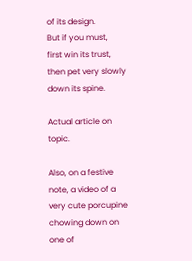of its design.
But if you must,
first win its trust,
then pet very slowly down its spine.

Actual article on topic.

Also, on a festive note, a video of a very cute porcupine chowing down on one of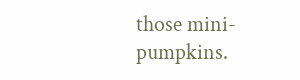those mini-pumpkins.